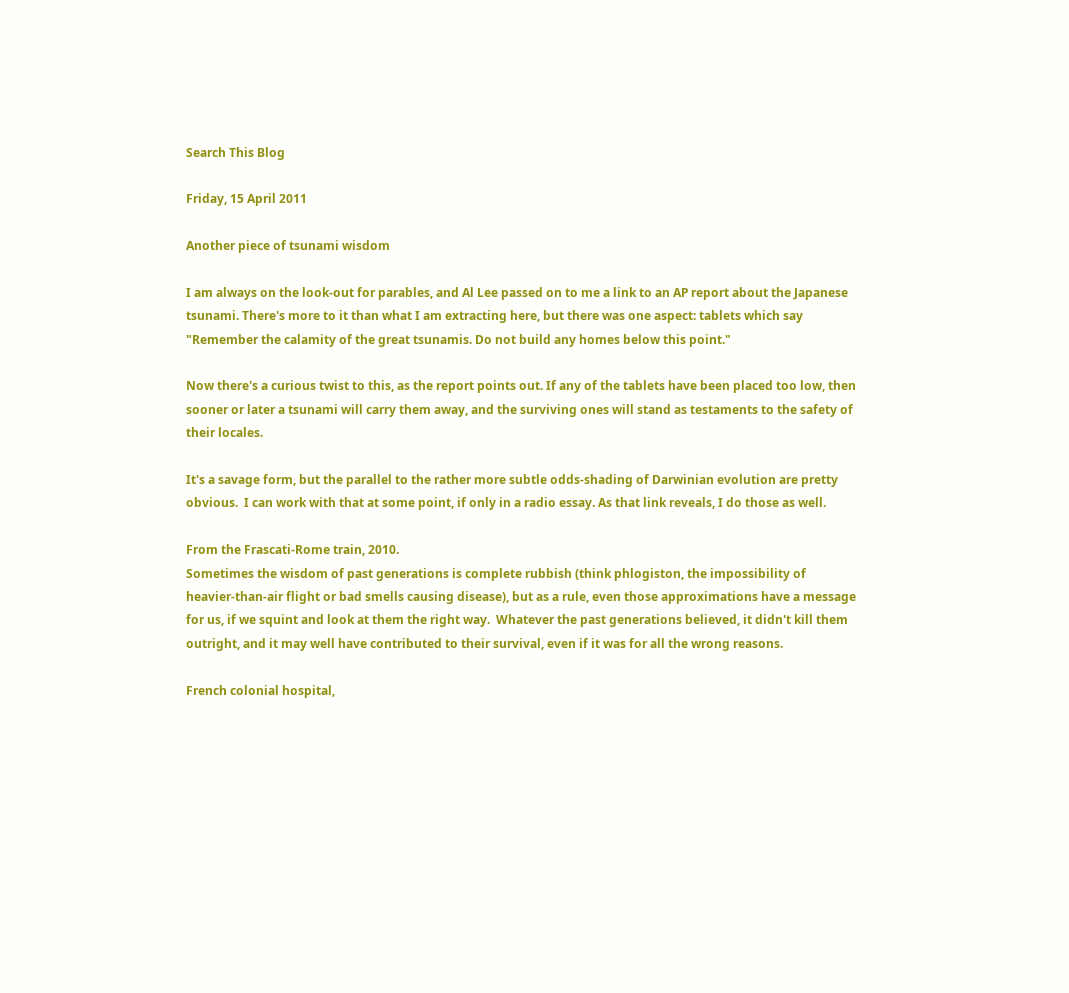Search This Blog

Friday, 15 April 2011

Another piece of tsunami wisdom

I am always on the look-out for parables, and Al Lee passed on to me a link to an AP report about the Japanese tsunami. There's more to it than what I am extracting here, but there was one aspect: tablets which say "Remember the calamity of the great tsunamis. Do not build any homes below this point."

Now there's a curious twist to this, as the report points out. If any of the tablets have been placed too low, then sooner or later a tsunami will carry them away, and the surviving ones will stand as testaments to the safety of their locales.

It's a savage form, but the parallel to the rather more subtle odds-shading of Darwinian evolution are pretty obvious.  I can work with that at some point, if only in a radio essay. As that link reveals, I do those as well.

From the Frascati-Rome train, 2010.
Sometimes the wisdom of past generations is complete rubbish (think phlogiston, the impossibility of heavier-than-air flight or bad smells causing disease), but as a rule, even those approximations have a message for us, if we squint and look at them the right way.  Whatever the past generations believed, it didn't kill them outright, and it may well have contributed to their survival, even if it was for all the wrong reasons.

French colonial hospital,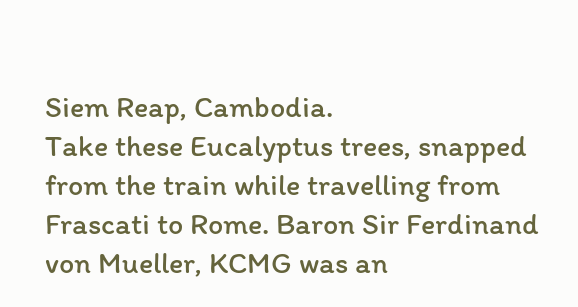Siem Reap, Cambodia.
Take these Eucalyptus trees, snapped from the train while travelling from Frascati to Rome. Baron Sir Ferdinand von Mueller, KCMG was an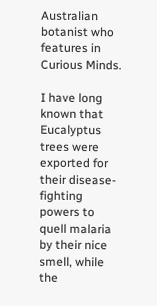Australian botanist who features in Curious Minds.

I have long known that Eucalyptus trees were exported for their disease-fighting powers to quell malaria by their nice smell, while the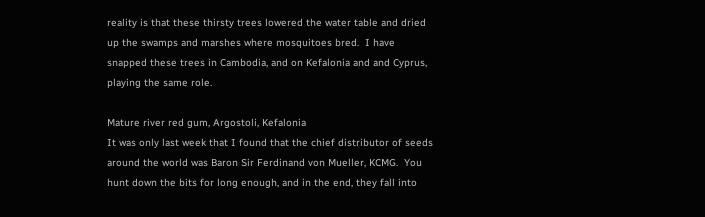reality is that these thirsty trees lowered the water table and dried up the swamps and marshes where mosquitoes bred.  I have snapped these trees in Cambodia, and on Kefalonia and and Cyprus, playing the same role.

Mature river red gum, Argostoli, Kefalonia
It was only last week that I found that the chief distributor of seeds around the world was Baron Sir Ferdinand von Mueller, KCMG.  You hunt down the bits for long enough, and in the end, they fall into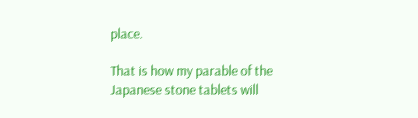place.

That is how my parable of the Japanese stone tablets will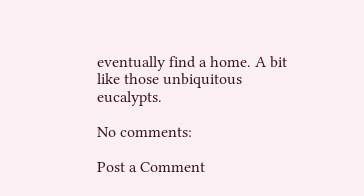eventually find a home. A bit like those unbiquitous eucalypts.

No comments:

Post a Comment